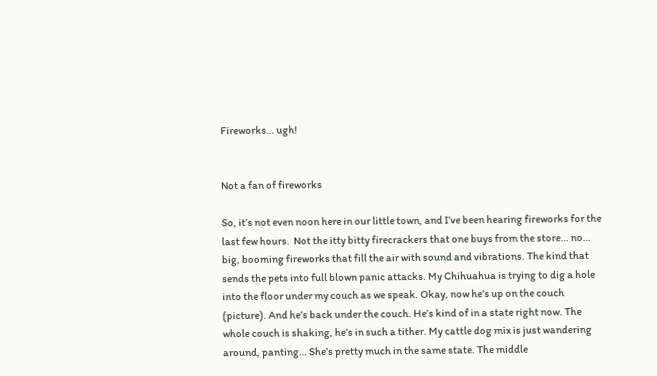Fireworks… ugh!


Not a fan of fireworks

So, it’s not even noon here in our little town, and I’ve been hearing fireworks for the last few hours.  Not the itty bitty firecrackers that one buys from the store… no… big, booming fireworks that fill the air with sound and vibrations. The kind that sends the pets into full blown panic attacks. My Chihuahua is trying to dig a hole into the floor under my couch as we speak. Okay, now he’s up on the couch (picture). And he’s back under the couch. He’s kind of in a state right now. The whole couch is shaking, he’s in such a tither. My cattle dog mix is just wandering around, panting… She’s pretty much in the same state. The middle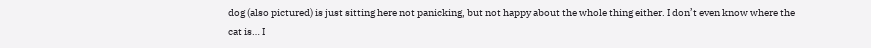dog (also pictured) is just sitting here not panicking, but not happy about the whole thing either. I don’t even know where the cat is… I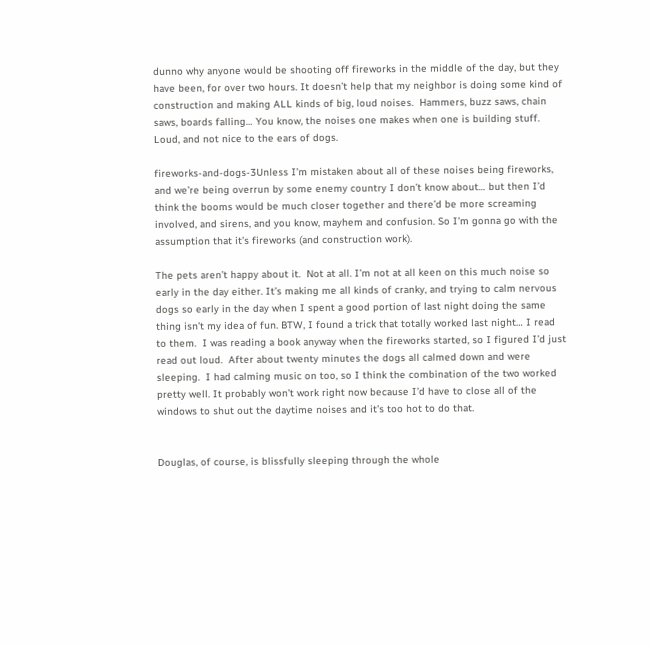dunno why anyone would be shooting off fireworks in the middle of the day, but they have been, for over two hours. It doesn’t help that my neighbor is doing some kind of construction and making ALL kinds of big, loud noises.  Hammers, buzz saws, chain saws, boards falling… You know, the noises one makes when one is building stuff. Loud, and not nice to the ears of dogs.

fireworks-and-dogs-3Unless I’m mistaken about all of these noises being fireworks, and we’re being overrun by some enemy country I don’t know about… but then I’d think the booms would be much closer together and there’d be more screaming involved, and sirens, and you know, mayhem and confusion. So I’m gonna go with the assumption that it’s fireworks (and construction work).

The pets aren’t happy about it.  Not at all. I’m not at all keen on this much noise so early in the day either. It’s making me all kinds of cranky, and trying to calm nervous dogs so early in the day when I spent a good portion of last night doing the same thing isn’t my idea of fun. BTW, I found a trick that totally worked last night… I read to them.  I was reading a book anyway when the fireworks started, so I figured I’d just read out loud.  After about twenty minutes the dogs all calmed down and were sleeping.  I had calming music on too, so I think the combination of the two worked pretty well. It probably won’t work right now because I’d have to close all of the windows to shut out the daytime noises and it’s too hot to do that.


Douglas, of course, is blissfully sleeping through the whole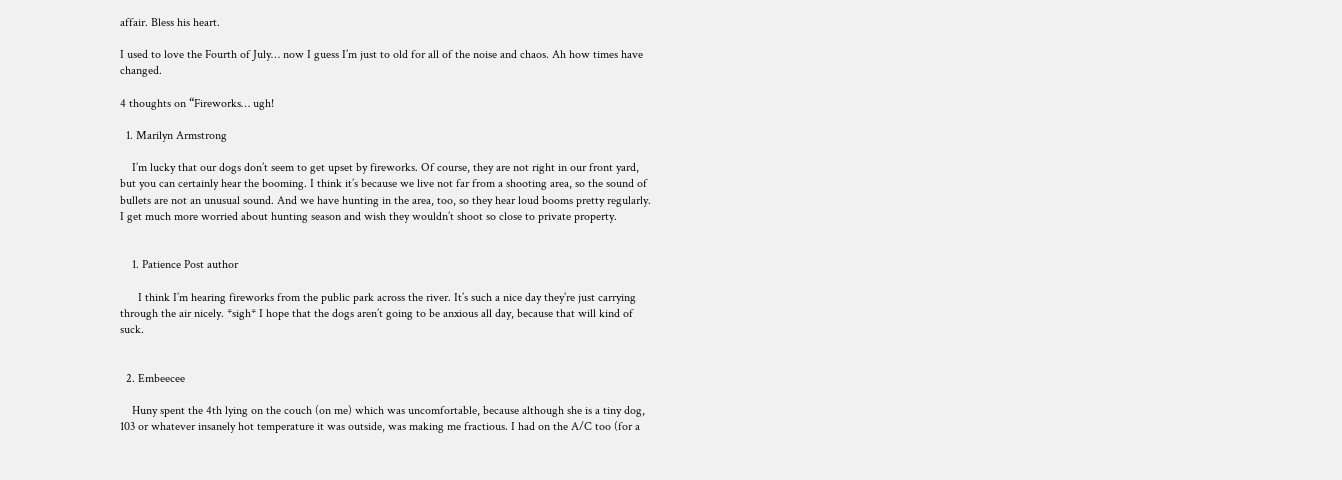affair. Bless his heart.

I used to love the Fourth of July… now I guess I’m just to old for all of the noise and chaos. Ah how times have changed.

4 thoughts on “Fireworks… ugh!

  1. Marilyn Armstrong

    I’m lucky that our dogs don’t seem to get upset by fireworks. Of course, they are not right in our front yard, but you can certainly hear the booming. I think it’s because we live not far from a shooting area, so the sound of bullets are not an unusual sound. And we have hunting in the area, too, so they hear loud booms pretty regularly. I get much more worried about hunting season and wish they wouldn’t shoot so close to private property.


    1. Patience Post author

      I think I’m hearing fireworks from the public park across the river. It’s such a nice day they’re just carrying through the air nicely. *sigh* I hope that the dogs aren’t going to be anxious all day, because that will kind of suck.


  2. Embeecee

    Huny spent the 4th lying on the couch (on me) which was uncomfortable, because although she is a tiny dog, 103 or whatever insanely hot temperature it was outside, was making me fractious. I had on the A/C too (for a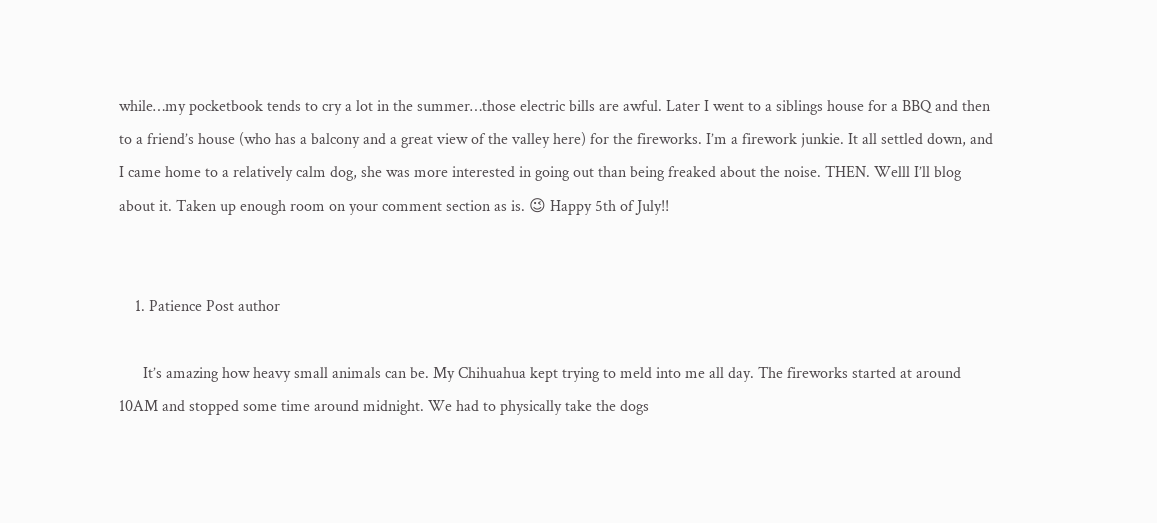while…my pocketbook tends to cry a lot in the summer…those electric bills are awful. Later I went to a siblings house for a BBQ and then to a friend’s house (who has a balcony and a great view of the valley here) for the fireworks. I’m a firework junkie. It all settled down, and I came home to a relatively calm dog, she was more interested in going out than being freaked about the noise. THEN. Welll I’ll blog about it. Taken up enough room on your comment section as is. 😉 Happy 5th of July!!


    1. Patience Post author

      It’s amazing how heavy small animals can be. My Chihuahua kept trying to meld into me all day. The fireworks started at around 10AM and stopped some time around midnight. We had to physically take the dogs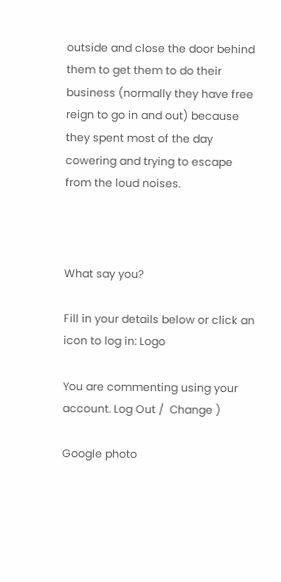outside and close the door behind them to get them to do their business (normally they have free reign to go in and out) because they spent most of the day cowering and trying to escape from the loud noises.



What say you?

Fill in your details below or click an icon to log in: Logo

You are commenting using your account. Log Out /  Change )

Google photo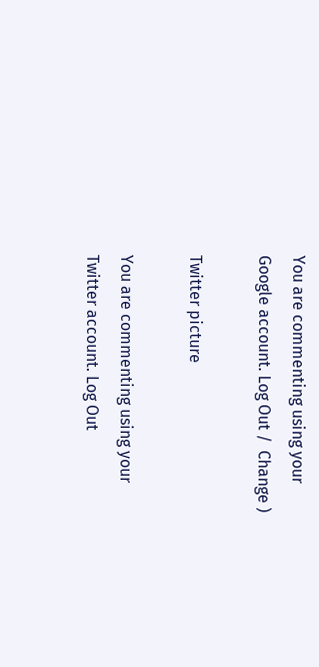You are commenting using your Google account. Log Out /  Change )

Twitter picture

You are commenting using your Twitter account. Log Out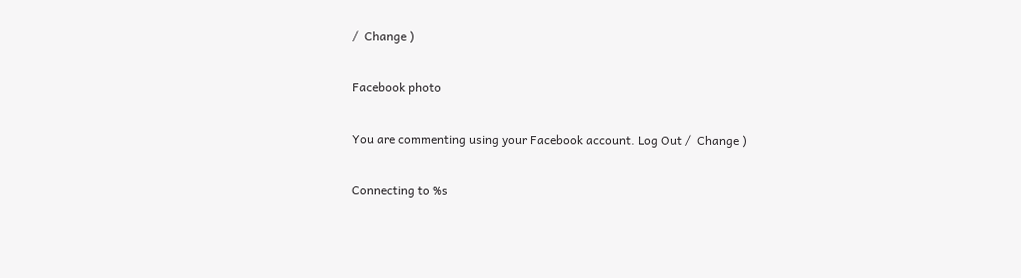/  Change )

Facebook photo

You are commenting using your Facebook account. Log Out /  Change )

Connecting to %s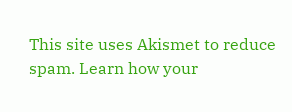This site uses Akismet to reduce spam. Learn how your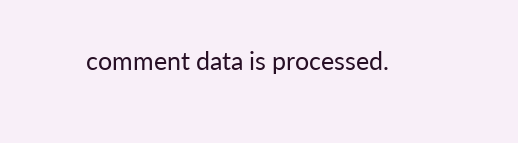comment data is processed.